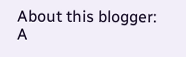About this blogger:
A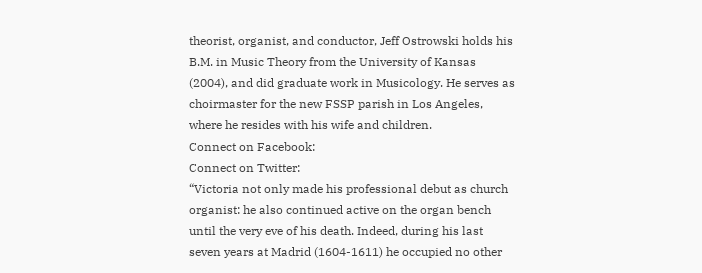theorist, organist, and conductor, Jeff Ostrowski holds his B.M. in Music Theory from the University of Kansas (2004), and did graduate work in Musicology. He serves as choirmaster for the new FSSP parish in Los Angeles, where he resides with his wife and children.
Connect on Facebook:
Connect on Twitter:
“Victoria not only made his professional debut as church organist: he also continued active on the organ bench until the very eve of his death. Indeed, during his last seven years at Madrid (1604-1611) he occupied no other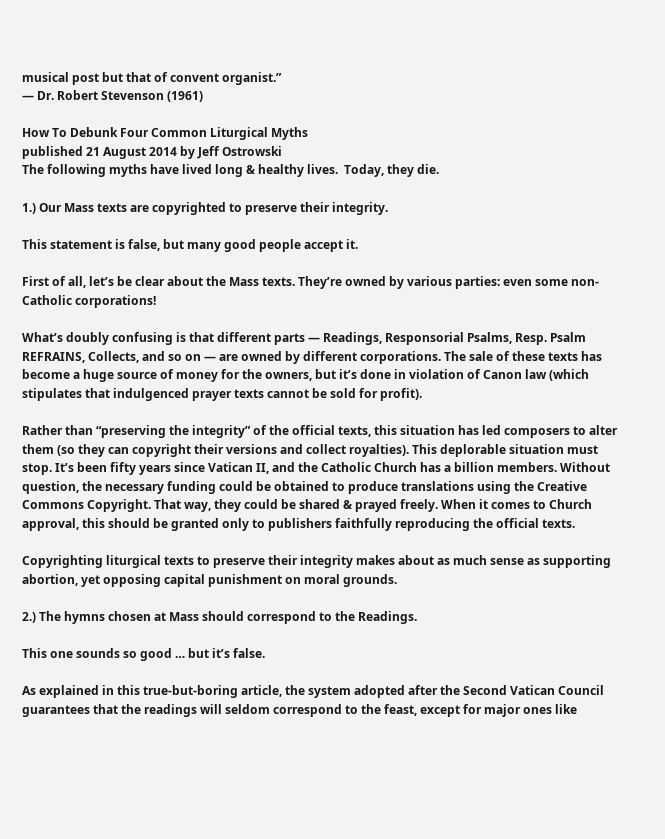musical post but that of convent organist.”
— Dr. Robert Stevenson (1961)

How To Debunk Four Common Liturgical Myths
published 21 August 2014 by Jeff Ostrowski
The following myths have lived long & healthy lives.  Today, they die.

1.) Our Mass texts are copyrighted to preserve their integrity.

This statement is false, but many good people accept it.

First of all, let’s be clear about the Mass texts. They’re owned by various parties: even some non-Catholic corporations!

What’s doubly confusing is that different parts — Readings, Responsorial Psalms, Resp. Psalm REFRAINS, Collects, and so on — are owned by different corporations. The sale of these texts has become a huge source of money for the owners, but it’s done in violation of Canon law (which stipulates that indulgenced prayer texts cannot be sold for profit).

Rather than “preserving the integrity” of the official texts, this situation has led composers to alter them (so they can copyright their versions and collect royalties). This deplorable situation must stop. It’s been fifty years since Vatican II, and the Catholic Church has a billion members. Without question, the necessary funding could be obtained to produce translations using the Creative Commons Copyright. That way, they could be shared & prayed freely. When it comes to Church approval, this should be granted only to publishers faithfully reproducing the official texts.

Copyrighting liturgical texts to preserve their integrity makes about as much sense as supporting abortion, yet opposing capital punishment on moral grounds.

2.) The hymns chosen at Mass should correspond to the Readings.

This one sounds so good … but it’s false.

As explained in this true-but-boring article, the system adopted after the Second Vatican Council guarantees that the readings will seldom correspond to the feast, except for major ones like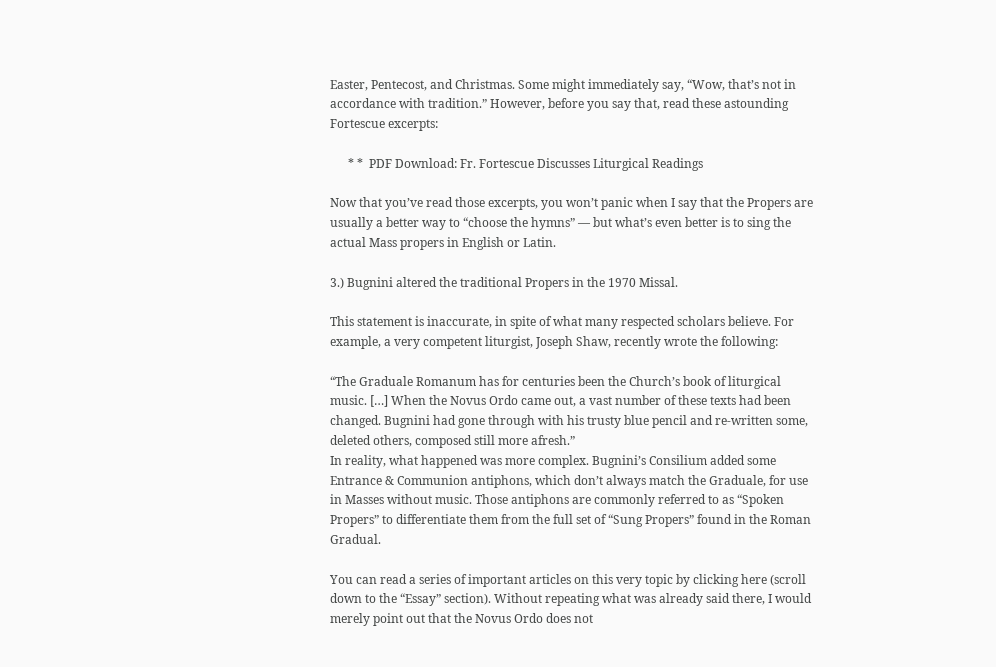Easter, Pentecost, and Christmas. Some might immediately say, “Wow, that’s not in accordance with tradition.” However, before you say that, read these astounding Fortescue excerpts:

      * *  PDF Download: Fr. Fortescue Discusses Liturgical Readings

Now that you’ve read those excerpts, you won’t panic when I say that the Propers are usually a better way to “choose the hymns” — but what’s even better is to sing the actual Mass propers in English or Latin.

3.) Bugnini altered the traditional Propers in the 1970 Missal.

This statement is inaccurate, in spite of what many respected scholars believe. For example, a very competent liturgist, Joseph Shaw, recently wrote the following:

“The Graduale Romanum has for centuries been the Church’s book of liturgical music. […] When the Novus Ordo came out, a vast number of these texts had been changed. Bugnini had gone through with his trusty blue pencil and re-written some, deleted others, composed still more afresh.”
In reality, what happened was more complex. Bugnini’s Consilium added some Entrance & Communion antiphons, which don’t always match the Graduale, for use in Masses without music. Those antiphons are commonly referred to as “Spoken Propers” to differentiate them from the full set of “Sung Propers” found in the Roman Gradual.

You can read a series of important articles on this very topic by clicking here (scroll down to the “Essay” section). Without repeating what was already said there, I would merely point out that the Novus Ordo does not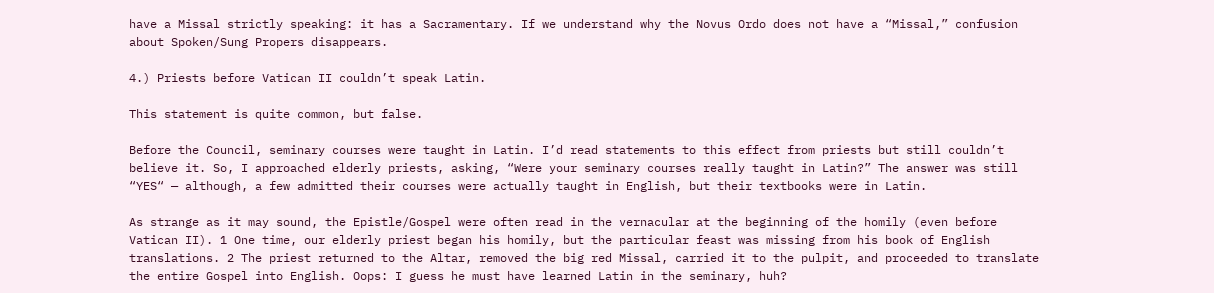have a Missal strictly speaking: it has a Sacramentary. If we understand why the Novus Ordo does not have a “Missal,” confusion about Spoken/Sung Propers disappears.

4.) Priests before Vatican II couldn’t speak Latin.

This statement is quite common, but false.

Before the Council, seminary courses were taught in Latin. I’d read statements to this effect from priests but still couldn’t believe it. So, I approached elderly priests, asking, “Were your seminary courses really taught in Latin?” The answer was still “YES“ — although, a few admitted their courses were actually taught in English, but their textbooks were in Latin.

As strange as it may sound, the Epistle/Gospel were often read in the vernacular at the beginning of the homily (even before Vatican II). 1 One time, our elderly priest began his homily, but the particular feast was missing from his book of English translations. 2 The priest returned to the Altar, removed the big red Missal, carried it to the pulpit, and proceeded to translate the entire Gospel into English. Oops: I guess he must have learned Latin in the seminary, huh?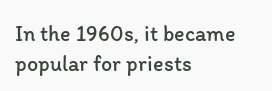In the 1960s, it became popular for priests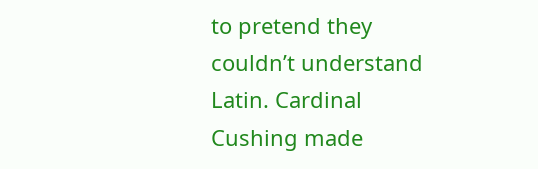to pretend they couldn’t understand Latin. Cardinal Cushing made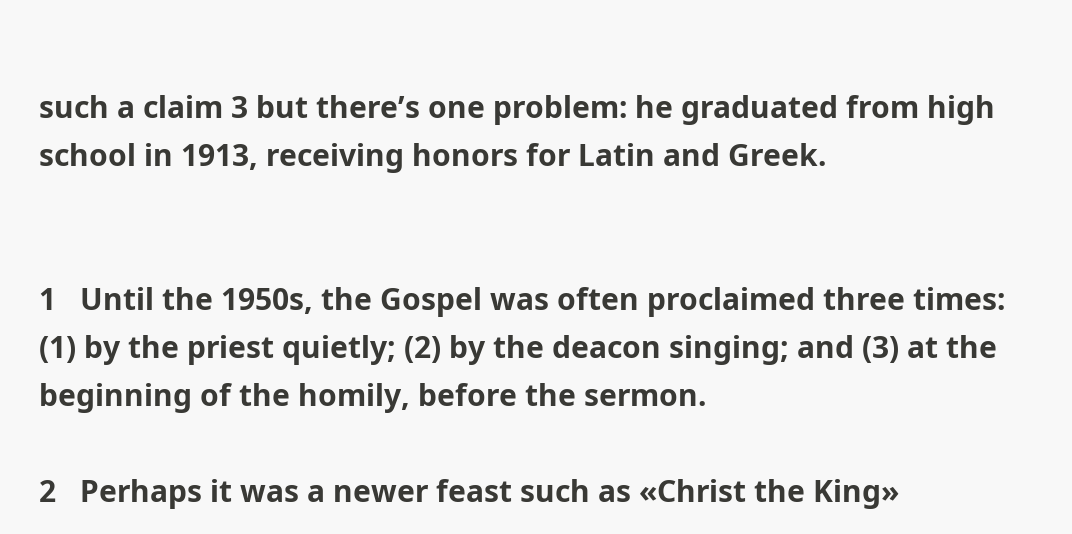such a claim 3 but there’s one problem: he graduated from high school in 1913, receiving honors for Latin and Greek.


1   Until the 1950s, the Gospel was often proclaimed three times: (1) by the priest quietly; (2) by the deacon singing; and (3) at the beginning of the homily, before the sermon.

2   Perhaps it was a newer feast such as «Christ the King»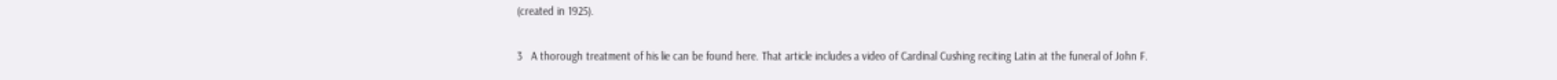(created in 1925).

3   A thorough treatment of his lie can be found here. That article includes a video of Cardinal Cushing reciting Latin at the funeral of John F.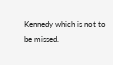Kennedy which is not to be missed.